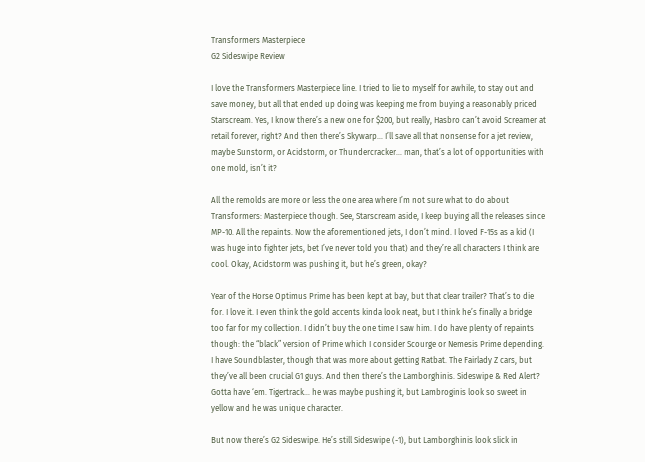Transformers Masterpiece
G2 Sideswipe Review

I love the Transformers Masterpiece line. I tried to lie to myself for awhile, to stay out and save money, but all that ended up doing was keeping me from buying a reasonably priced Starscream. Yes, I know there’s a new one for $200, but really, Hasbro can’t avoid Screamer at retail forever, right? And then there’s Skywarp… I’ll save all that nonsense for a jet review, maybe Sunstorm, or Acidstorm, or Thundercracker… man, that’s a lot of opportunities with one mold, isn’t it?

All the remolds are more or less the one area where I’m not sure what to do about Transformers: Masterpiece though. See, Starscream aside, I keep buying all the releases since MP-10. All the repaints. Now the aforementioned jets, I don’t mind. I loved F-15s as a kid (I was huge into fighter jets, bet I’ve never told you that) and they’re all characters I think are cool. Okay, Acidstorm was pushing it, but he’s green, okay?

Year of the Horse Optimus Prime has been kept at bay, but that clear trailer? That’s to die for. I love it. I even think the gold accents kinda look neat, but I think he’s finally a bridge too far for my collection. I didn’t buy the one time I saw him. I do have plenty of repaints though: the “black” version of Prime which I consider Scourge or Nemesis Prime depending. I have Soundblaster, though that was more about getting Ratbat. The Fairlady Z cars, but they’ve all been crucial G1 guys. And then there’s the Lamborghinis. Sideswipe & Red Alert? Gotta have ‘em. Tigertrack… he was maybe pushing it, but Lambroginis look so sweet in yellow and he was unique character.

But now there’s G2 Sideswipe. He’s still Sideswipe (-1), but Lamborghinis look slick in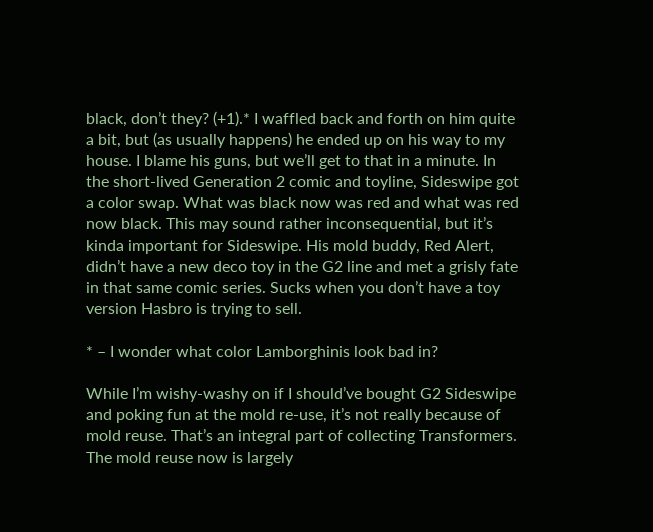black, don’t they? (+1).* I waffled back and forth on him quite a bit, but (as usually happens) he ended up on his way to my house. I blame his guns, but we’ll get to that in a minute. In the short-lived Generation 2 comic and toyline, Sideswipe got a color swap. What was black now was red and what was red now black. This may sound rather inconsequential, but it’s kinda important for Sideswipe. His mold buddy, Red Alert, didn’t have a new deco toy in the G2 line and met a grisly fate in that same comic series. Sucks when you don’t have a toy version Hasbro is trying to sell.

* – I wonder what color Lamborghinis look bad in?

While I’m wishy-washy on if I should’ve bought G2 Sideswipe and poking fun at the mold re-use, it’s not really because of mold reuse. That’s an integral part of collecting Transformers. The mold reuse now is largely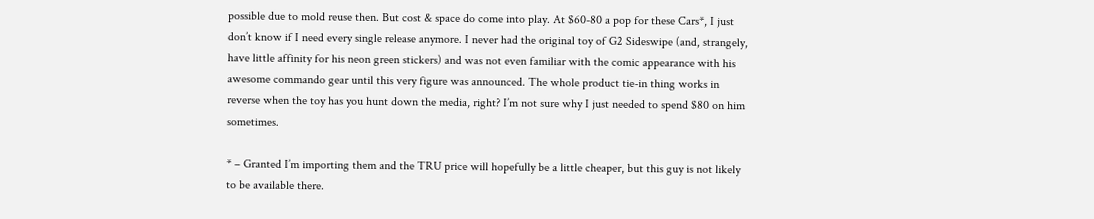possible due to mold reuse then. But cost & space do come into play. At $60-80 a pop for these Cars*, I just don’t know if I need every single release anymore. I never had the original toy of G2 Sideswipe (and, strangely, have little affinity for his neon green stickers) and was not even familiar with the comic appearance with his awesome commando gear until this very figure was announced. The whole product tie-in thing works in reverse when the toy has you hunt down the media, right? I’m not sure why I just needed to spend $80 on him sometimes.

* – Granted I’m importing them and the TRU price will hopefully be a little cheaper, but this guy is not likely to be available there.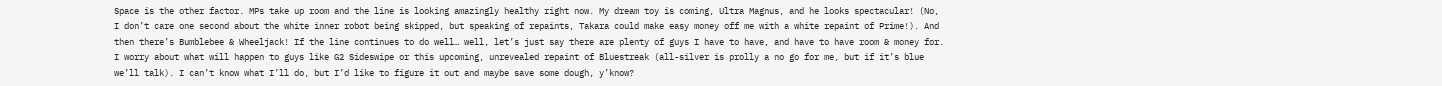Space is the other factor. MPs take up room and the line is looking amazingly healthy right now. My dream toy is coming, Ultra Magnus, and he looks spectacular! (No, I don’t care one second about the white inner robot being skipped, but speaking of repaints, Takara could make easy money off me with a white repaint of Prime!). And then there’s Bumblebee & Wheeljack! If the line continues to do well… well, let’s just say there are plenty of guys I have to have, and have to have room & money for. I worry about what will happen to guys like G2 Sideswipe or this upcoming, unrevealed repaint of Bluestreak (all-silver is prolly a no go for me, but if it’s blue we’ll talk). I can’t know what I’ll do, but I’d like to figure it out and maybe save some dough, y’know?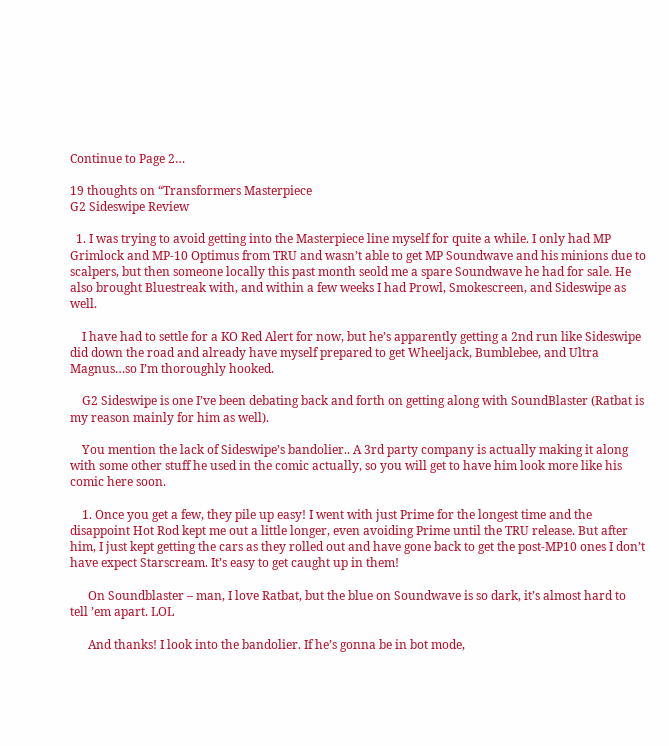Continue to Page 2…

19 thoughts on “Transformers Masterpiece
G2 Sideswipe Review

  1. I was trying to avoid getting into the Masterpiece line myself for quite a while. I only had MP Grimlock and MP-10 Optimus from TRU and wasn’t able to get MP Soundwave and his minions due to scalpers, but then someone locally this past month seold me a spare Soundwave he had for sale. He also brought Bluestreak with, and within a few weeks I had Prowl, Smokescreen, and Sideswipe as well.

    I have had to settle for a KO Red Alert for now, but he’s apparently getting a 2nd run like Sideswipe did down the road and already have myself prepared to get Wheeljack, Bumblebee, and Ultra Magnus…so I’m thoroughly hooked.

    G2 Sideswipe is one I’ve been debating back and forth on getting along with SoundBlaster (Ratbat is my reason mainly for him as well).

    You mention the lack of Sideswipe’s bandolier.. A 3rd party company is actually making it along with some other stuff he used in the comic actually, so you will get to have him look more like his comic here soon.

    1. Once you get a few, they pile up easy! I went with just Prime for the longest time and the disappoint Hot Rod kept me out a little longer, even avoiding Prime until the TRU release. But after him, I just kept getting the cars as they rolled out and have gone back to get the post-MP10 ones I don’t have expect Starscream. It’s easy to get caught up in them!

      On Soundblaster – man, I love Ratbat, but the blue on Soundwave is so dark, it’s almost hard to tell ’em apart. LOL

      And thanks! I look into the bandolier. If he’s gonna be in bot mode,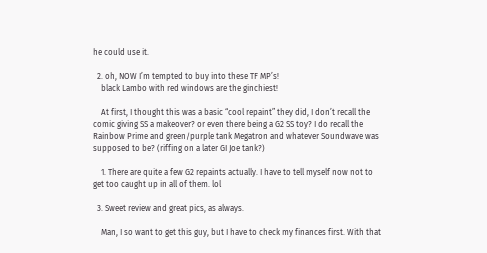he could use it.

  2. oh, NOW I’m tempted to buy into these TF MP’s!
    black Lambo with red windows are the ginchiest!

    At first, I thought this was a basic “cool repaint” they did, I don’t recall the comic giving SS a makeover? or even there being a G2 SS toy? I do recall the Rainbow Prime and green/purple tank Megatron and whatever Soundwave was supposed to be? (riffing on a later GI Joe tank?)

    1. There are quite a few G2 repaints actually. I have to tell myself now not to get too caught up in all of them. lol

  3. Sweet review and great pics, as always.

    Man, I so want to get this guy, but I have to check my finances first. With that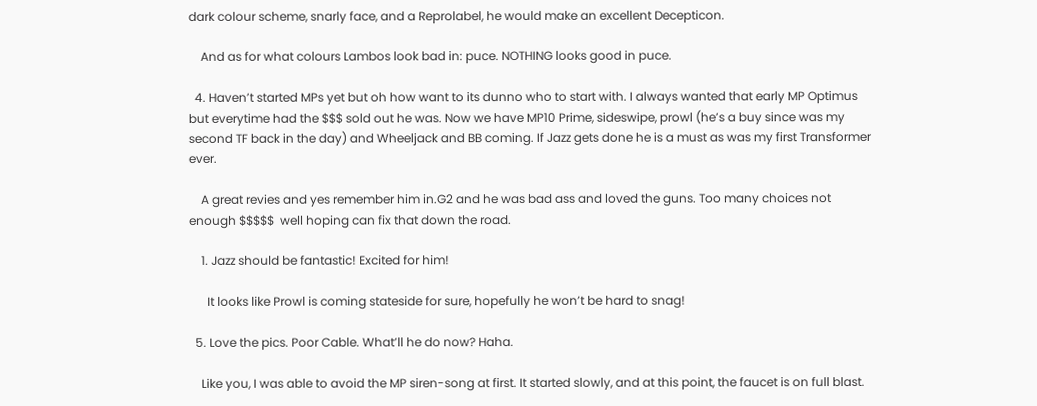dark colour scheme, snarly face, and a Reprolabel, he would make an excellent Decepticon.

    And as for what colours Lambos look bad in: puce. NOTHING looks good in puce.

  4. Haven’t started MPs yet but oh how want to its dunno who to start with. I always wanted that early MP Optimus but everytime had the $$$ sold out he was. Now we have MP10 Prime, sideswipe, prowl (he’s a buy since was my second TF back in the day) and Wheeljack and BB coming. If Jazz gets done he is a must as was my first Transformer ever.

    A great revies and yes remember him in.G2 and he was bad ass and loved the guns. Too many choices not enough $$$$$  well hoping can fix that down the road.

    1. Jazz should be fantastic! Excited for him!

      It looks like Prowl is coming stateside for sure, hopefully he won’t be hard to snag!

  5. Love the pics. Poor Cable. What’ll he do now? Haha.

    Like you, I was able to avoid the MP siren-song at first. It started slowly, and at this point, the faucet is on full blast.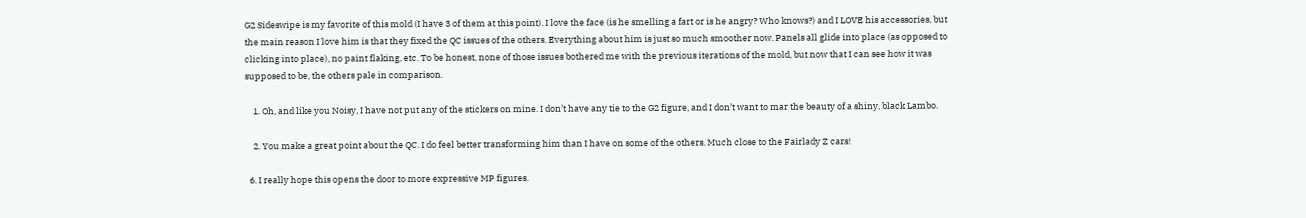G2 Sideswipe is my favorite of this mold (I have 3 of them at this point). I love the face (is he smelling a fart or is he angry? Who knows?) and I LOVE his accessories, but the main reason I love him is that they fixed the QC issues of the others. Everything about him is just so much smoother now. Panels all glide into place (as opposed to clicking into place), no paint flaking, etc. To be honest, none of those issues bothered me with the previous iterations of the mold, but now that I can see how it was supposed to be, the others pale in comparison.

    1. Oh, and like you Noisy, I have not put any of the stickers on mine. I don’t have any tie to the G2 figure, and I don’t want to mar the beauty of a shiny, black Lambo.

    2. You make a great point about the QC. I do feel better transforming him than I have on some of the others. Much close to the Fairlady Z cars!

  6. I really hope this opens the door to more expressive MP figures.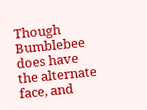Though Bumblebee does have the alternate face, and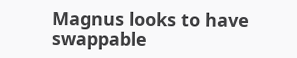Magnus looks to have swappable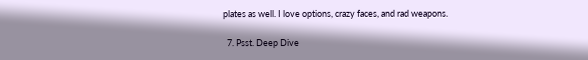plates as well. I love options, crazy faces, and rad weapons.

  7. Psst. Deep Dive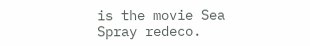is the movie Sea Spray redeco.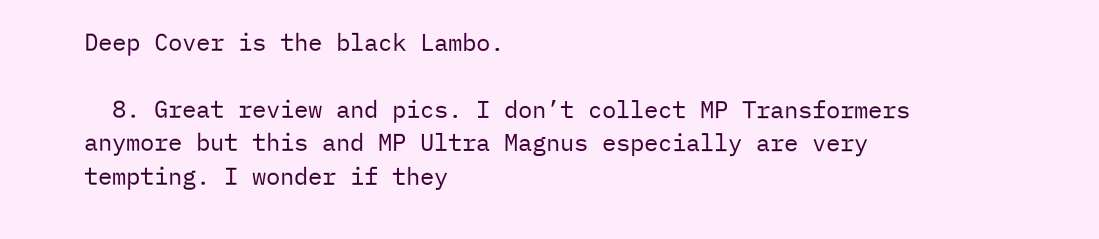Deep Cover is the black Lambo.

  8. Great review and pics. I don’t collect MP Transformers anymore but this and MP Ultra Magnus especially are very tempting. I wonder if they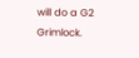will do a G2 Grimlock.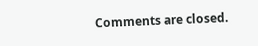Comments are closed.